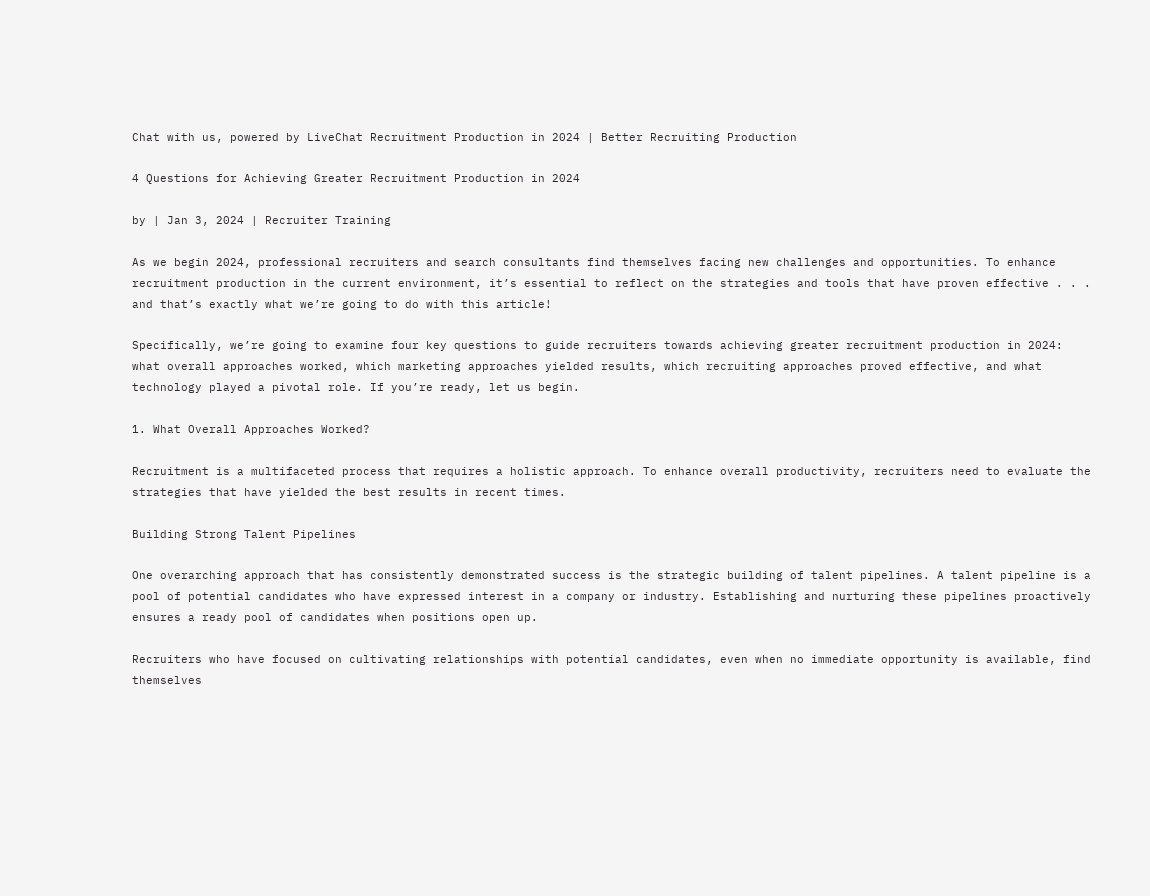Chat with us, powered by LiveChat Recruitment Production in 2024 | Better Recruiting Production

4 Questions for Achieving Greater Recruitment Production in 2024

by | Jan 3, 2024 | Recruiter Training

As we begin 2024, professional recruiters and search consultants find themselves facing new challenges and opportunities. To enhance recruitment production in the current environment, it’s essential to reflect on the strategies and tools that have proven effective . . . and that’s exactly what we’re going to do with this article!

Specifically, we’re going to examine four key questions to guide recruiters towards achieving greater recruitment production in 2024: what overall approaches worked, which marketing approaches yielded results, which recruiting approaches proved effective, and what technology played a pivotal role. If you’re ready, let us begin.

1. What Overall Approaches Worked?

Recruitment is a multifaceted process that requires a holistic approach. To enhance overall productivity, recruiters need to evaluate the strategies that have yielded the best results in recent times.

Building Strong Talent Pipelines

One overarching approach that has consistently demonstrated success is the strategic building of talent pipelines. A talent pipeline is a pool of potential candidates who have expressed interest in a company or industry. Establishing and nurturing these pipelines proactively ensures a ready pool of candidates when positions open up.

Recruiters who have focused on cultivating relationships with potential candidates, even when no immediate opportunity is available, find themselves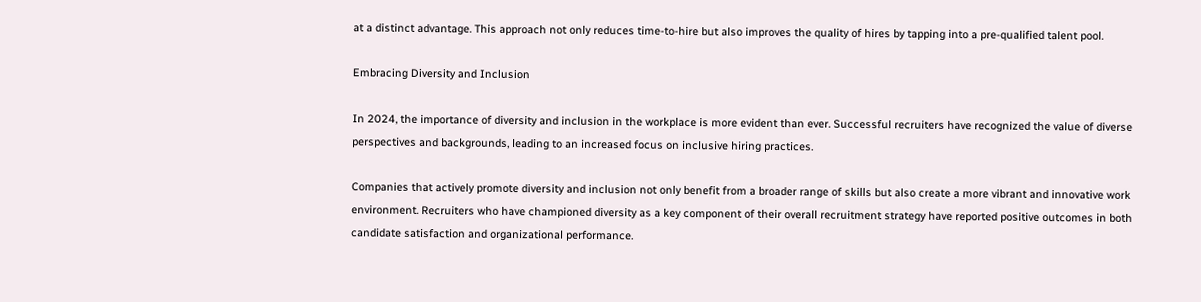at a distinct advantage. This approach not only reduces time-to-hire but also improves the quality of hires by tapping into a pre-qualified talent pool.

Embracing Diversity and Inclusion

In 2024, the importance of diversity and inclusion in the workplace is more evident than ever. Successful recruiters have recognized the value of diverse perspectives and backgrounds, leading to an increased focus on inclusive hiring practices.

Companies that actively promote diversity and inclusion not only benefit from a broader range of skills but also create a more vibrant and innovative work environment. Recruiters who have championed diversity as a key component of their overall recruitment strategy have reported positive outcomes in both candidate satisfaction and organizational performance.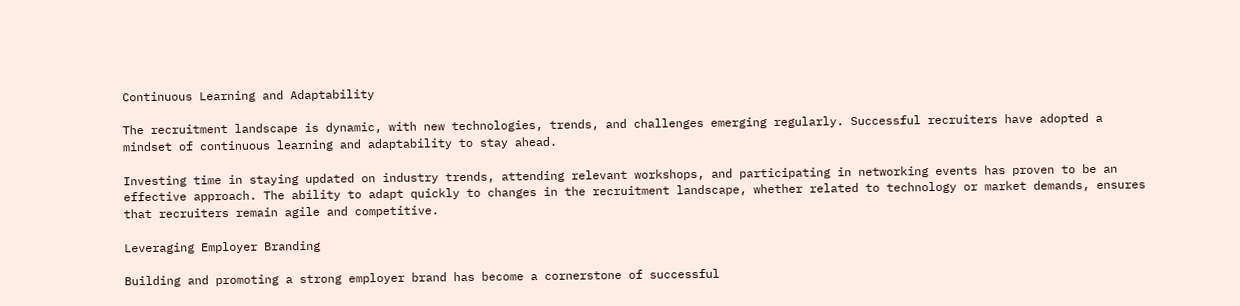Continuous Learning and Adaptability

The recruitment landscape is dynamic, with new technologies, trends, and challenges emerging regularly. Successful recruiters have adopted a mindset of continuous learning and adaptability to stay ahead.

Investing time in staying updated on industry trends, attending relevant workshops, and participating in networking events has proven to be an effective approach. The ability to adapt quickly to changes in the recruitment landscape, whether related to technology or market demands, ensures that recruiters remain agile and competitive.

Leveraging Employer Branding

Building and promoting a strong employer brand has become a cornerstone of successful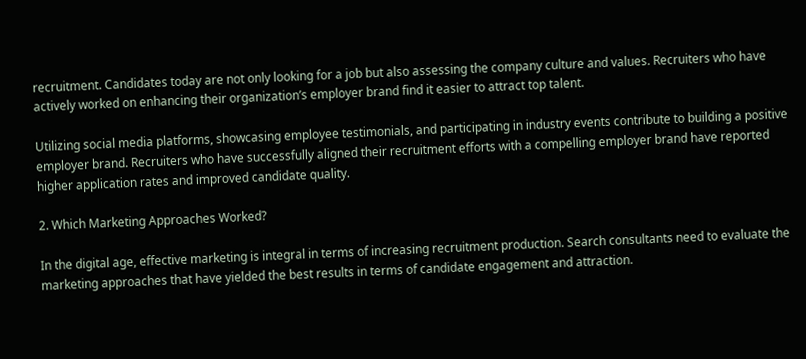recruitment. Candidates today are not only looking for a job but also assessing the company culture and values. Recruiters who have actively worked on enhancing their organization’s employer brand find it easier to attract top talent.

Utilizing social media platforms, showcasing employee testimonials, and participating in industry events contribute to building a positive employer brand. Recruiters who have successfully aligned their recruitment efforts with a compelling employer brand have reported higher application rates and improved candidate quality.

2. Which Marketing Approaches Worked?

In the digital age, effective marketing is integral in terms of increasing recruitment production. Search consultants need to evaluate the marketing approaches that have yielded the best results in terms of candidate engagement and attraction.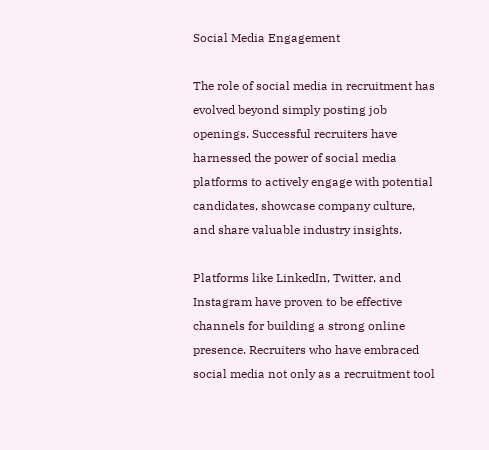Social Media Engagement

The role of social media in recruitment has evolved beyond simply posting job openings. Successful recruiters have harnessed the power of social media platforms to actively engage with potential candidates, showcase company culture, and share valuable industry insights.

Platforms like LinkedIn, Twitter, and Instagram have proven to be effective channels for building a strong online presence. Recruiters who have embraced social media not only as a recruitment tool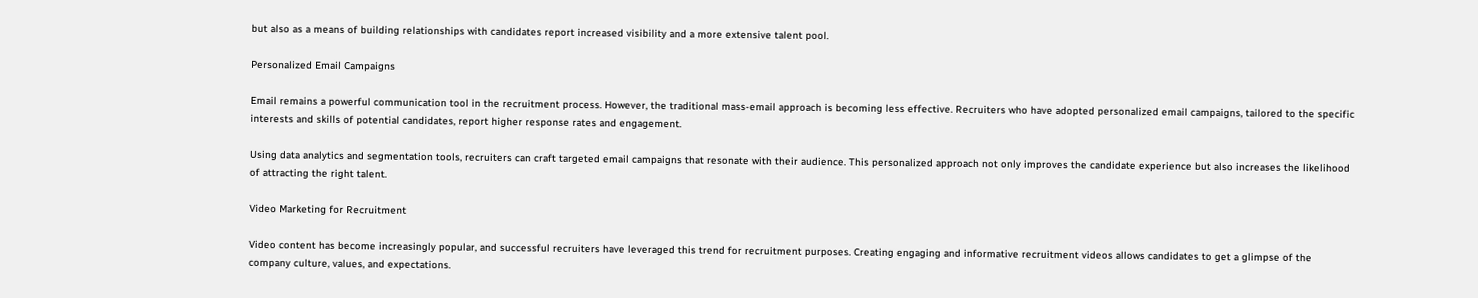but also as a means of building relationships with candidates report increased visibility and a more extensive talent pool.

Personalized Email Campaigns

Email remains a powerful communication tool in the recruitment process. However, the traditional mass-email approach is becoming less effective. Recruiters who have adopted personalized email campaigns, tailored to the specific interests and skills of potential candidates, report higher response rates and engagement.

Using data analytics and segmentation tools, recruiters can craft targeted email campaigns that resonate with their audience. This personalized approach not only improves the candidate experience but also increases the likelihood of attracting the right talent.

Video Marketing for Recruitment

Video content has become increasingly popular, and successful recruiters have leveraged this trend for recruitment purposes. Creating engaging and informative recruitment videos allows candidates to get a glimpse of the company culture, values, and expectations.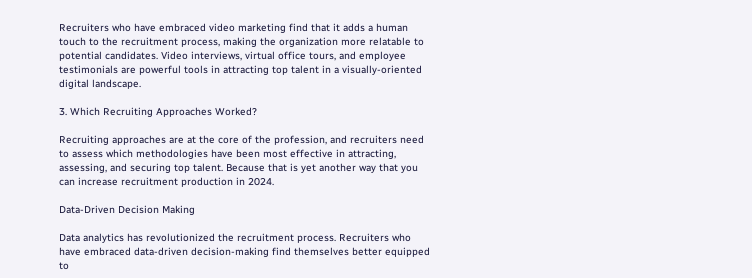Recruiters who have embraced video marketing find that it adds a human touch to the recruitment process, making the organization more relatable to potential candidates. Video interviews, virtual office tours, and employee testimonials are powerful tools in attracting top talent in a visually-oriented digital landscape.

3. Which Recruiting Approaches Worked?

Recruiting approaches are at the core of the profession, and recruiters need to assess which methodologies have been most effective in attracting, assessing, and securing top talent. Because that is yet another way that you can increase recruitment production in 2024.

Data-Driven Decision Making

Data analytics has revolutionized the recruitment process. Recruiters who have embraced data-driven decision-making find themselves better equipped to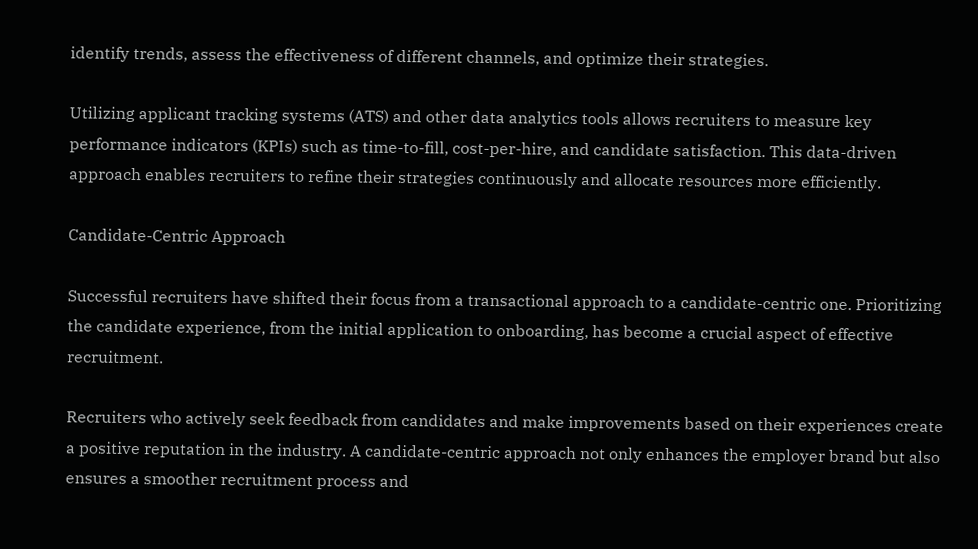identify trends, assess the effectiveness of different channels, and optimize their strategies.

Utilizing applicant tracking systems (ATS) and other data analytics tools allows recruiters to measure key performance indicators (KPIs) such as time-to-fill, cost-per-hire, and candidate satisfaction. This data-driven approach enables recruiters to refine their strategies continuously and allocate resources more efficiently.

Candidate-Centric Approach

Successful recruiters have shifted their focus from a transactional approach to a candidate-centric one. Prioritizing the candidate experience, from the initial application to onboarding, has become a crucial aspect of effective recruitment.

Recruiters who actively seek feedback from candidates and make improvements based on their experiences create a positive reputation in the industry. A candidate-centric approach not only enhances the employer brand but also ensures a smoother recruitment process and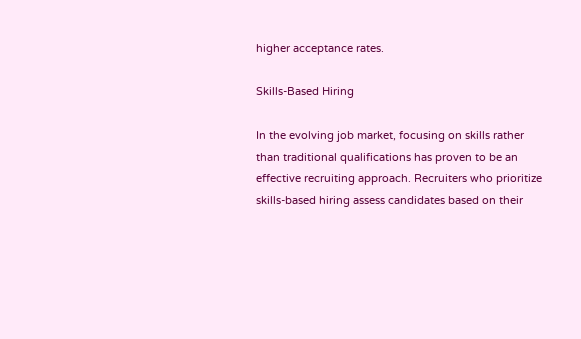higher acceptance rates.

Skills-Based Hiring

In the evolving job market, focusing on skills rather than traditional qualifications has proven to be an effective recruiting approach. Recruiters who prioritize skills-based hiring assess candidates based on their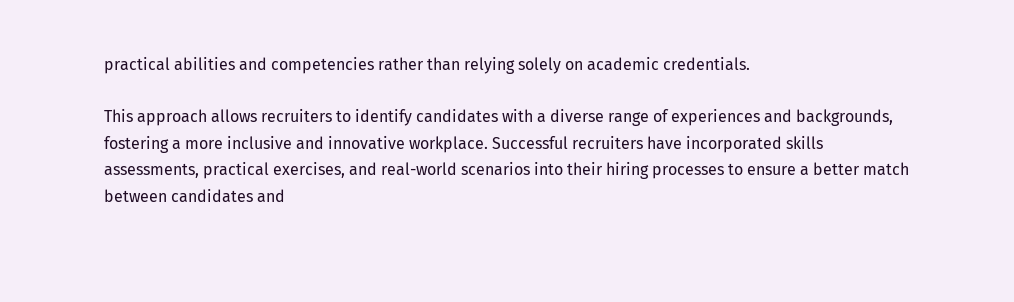practical abilities and competencies rather than relying solely on academic credentials.

This approach allows recruiters to identify candidates with a diverse range of experiences and backgrounds, fostering a more inclusive and innovative workplace. Successful recruiters have incorporated skills assessments, practical exercises, and real-world scenarios into their hiring processes to ensure a better match between candidates and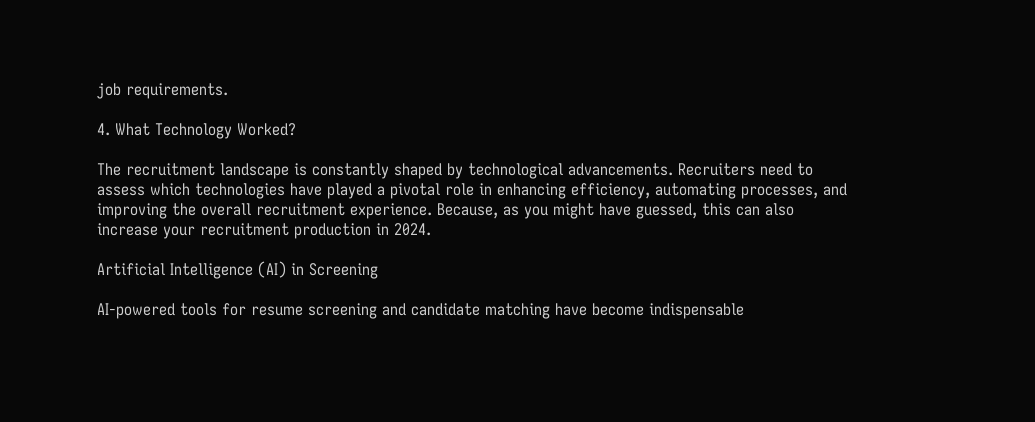job requirements.

4. What Technology Worked?

The recruitment landscape is constantly shaped by technological advancements. Recruiters need to assess which technologies have played a pivotal role in enhancing efficiency, automating processes, and improving the overall recruitment experience. Because, as you might have guessed, this can also increase your recruitment production in 2024.

Artificial Intelligence (AI) in Screening

AI-powered tools for resume screening and candidate matching have become indispensable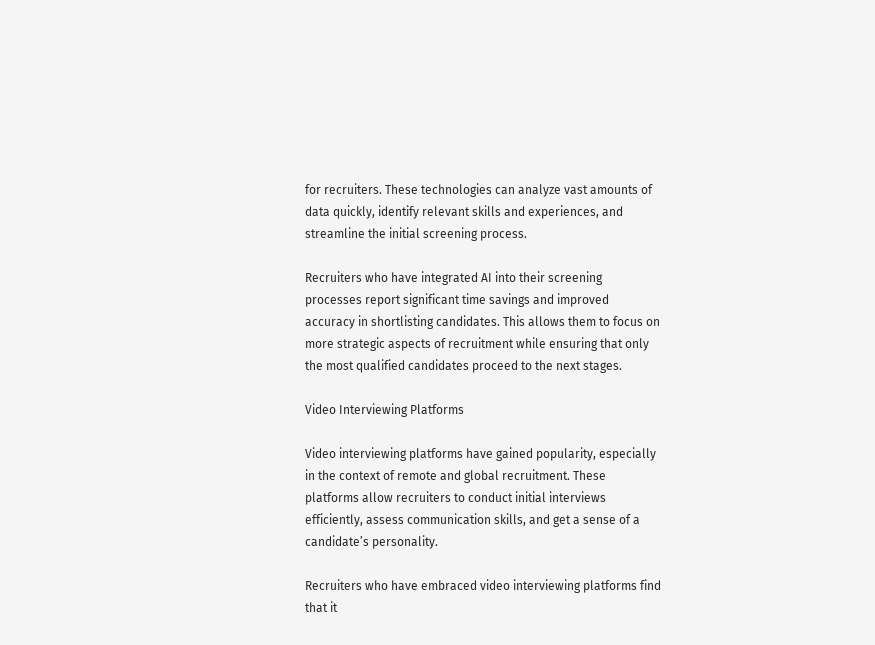for recruiters. These technologies can analyze vast amounts of data quickly, identify relevant skills and experiences, and streamline the initial screening process.

Recruiters who have integrated AI into their screening processes report significant time savings and improved accuracy in shortlisting candidates. This allows them to focus on more strategic aspects of recruitment while ensuring that only the most qualified candidates proceed to the next stages.

Video Interviewing Platforms

Video interviewing platforms have gained popularity, especially in the context of remote and global recruitment. These platforms allow recruiters to conduct initial interviews efficiently, assess communication skills, and get a sense of a candidate’s personality.

Recruiters who have embraced video interviewing platforms find that it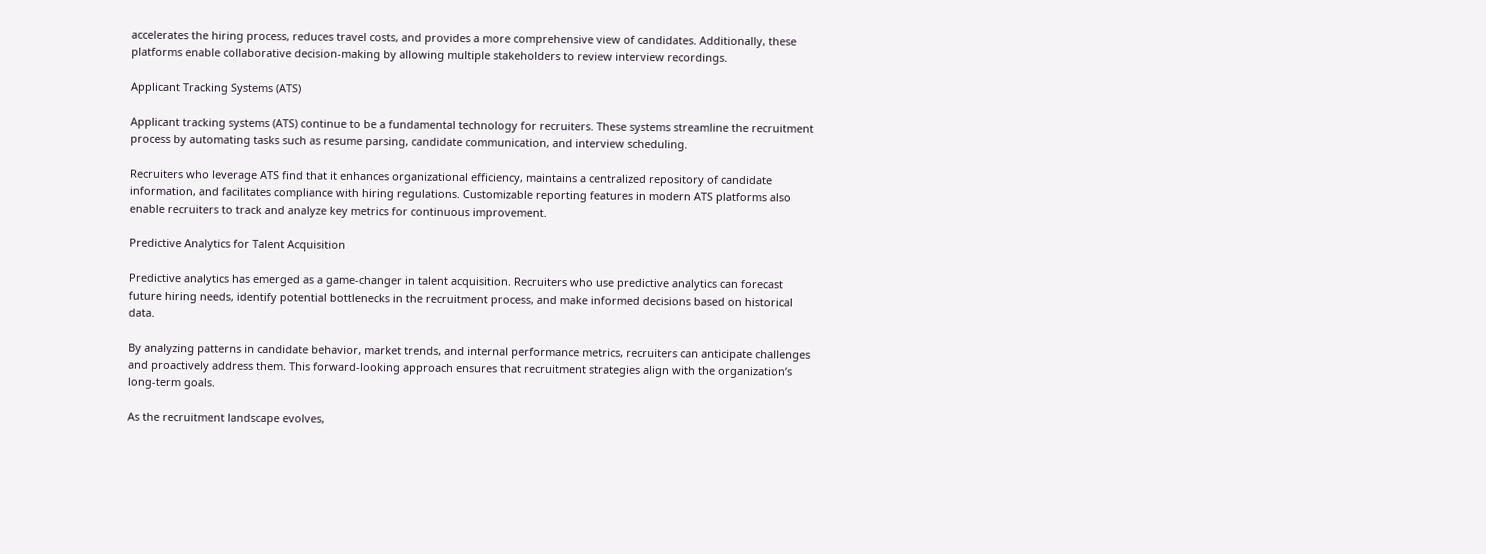accelerates the hiring process, reduces travel costs, and provides a more comprehensive view of candidates. Additionally, these platforms enable collaborative decision-making by allowing multiple stakeholders to review interview recordings.

Applicant Tracking Systems (ATS)

Applicant tracking systems (ATS) continue to be a fundamental technology for recruiters. These systems streamline the recruitment process by automating tasks such as resume parsing, candidate communication, and interview scheduling.

Recruiters who leverage ATS find that it enhances organizational efficiency, maintains a centralized repository of candidate information, and facilitates compliance with hiring regulations. Customizable reporting features in modern ATS platforms also enable recruiters to track and analyze key metrics for continuous improvement.

Predictive Analytics for Talent Acquisition

Predictive analytics has emerged as a game-changer in talent acquisition. Recruiters who use predictive analytics can forecast future hiring needs, identify potential bottlenecks in the recruitment process, and make informed decisions based on historical data.

By analyzing patterns in candidate behavior, market trends, and internal performance metrics, recruiters can anticipate challenges and proactively address them. This forward-looking approach ensures that recruitment strategies align with the organization’s long-term goals.

As the recruitment landscape evolves,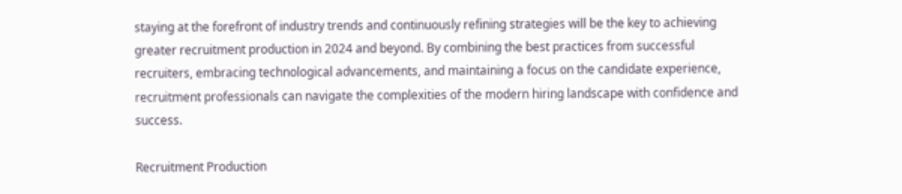staying at the forefront of industry trends and continuously refining strategies will be the key to achieving greater recruitment production in 2024 and beyond. By combining the best practices from successful recruiters, embracing technological advancements, and maintaining a focus on the candidate experience, recruitment professionals can navigate the complexities of the modern hiring landscape with confidence and success.

Recruitment Production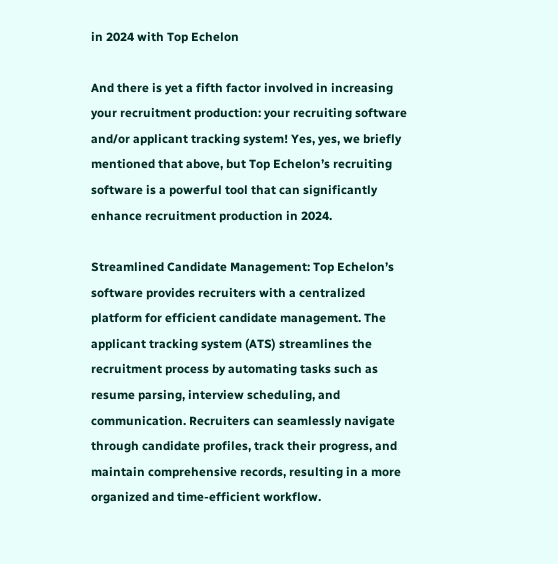in 2024 with Top Echelon

And there is yet a fifth factor involved in increasing your recruitment production: your recruiting software and/or applicant tracking system! Yes, yes, we briefly mentioned that above, but Top Echelon’s recruiting software is a powerful tool that can significantly enhance recruitment production in 2024.

Streamlined Candidate Management: Top Echelon’s software provides recruiters with a centralized platform for efficient candidate management. The applicant tracking system (ATS) streamlines the recruitment process by automating tasks such as resume parsing, interview scheduling, and communication. Recruiters can seamlessly navigate through candidate profiles, track their progress, and maintain comprehensive records, resulting in a more organized and time-efficient workflow.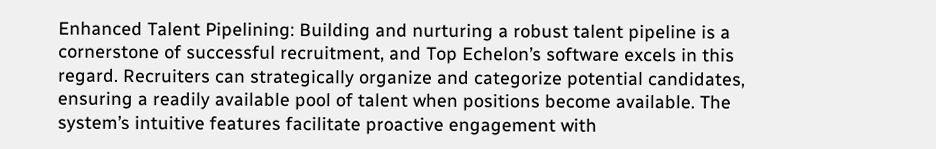Enhanced Talent Pipelining: Building and nurturing a robust talent pipeline is a cornerstone of successful recruitment, and Top Echelon’s software excels in this regard. Recruiters can strategically organize and categorize potential candidates, ensuring a readily available pool of talent when positions become available. The system’s intuitive features facilitate proactive engagement with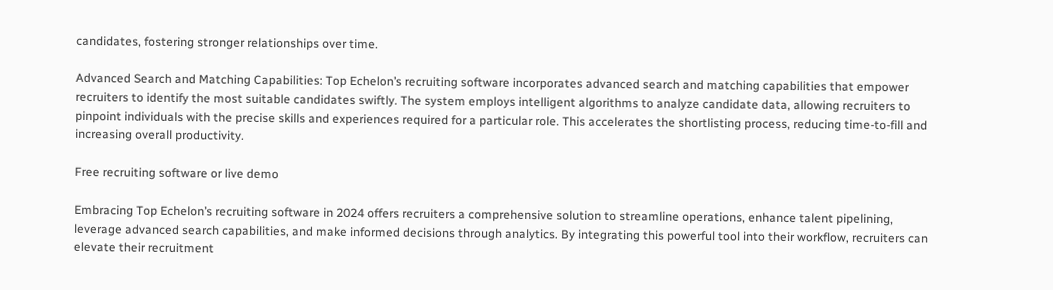candidates, fostering stronger relationships over time.

Advanced Search and Matching Capabilities: Top Echelon’s recruiting software incorporates advanced search and matching capabilities that empower recruiters to identify the most suitable candidates swiftly. The system employs intelligent algorithms to analyze candidate data, allowing recruiters to pinpoint individuals with the precise skills and experiences required for a particular role. This accelerates the shortlisting process, reducing time-to-fill and increasing overall productivity.

Free recruiting software or live demo

Embracing Top Echelon’s recruiting software in 2024 offers recruiters a comprehensive solution to streamline operations, enhance talent pipelining, leverage advanced search capabilities, and make informed decisions through analytics. By integrating this powerful tool into their workflow, recruiters can elevate their recruitment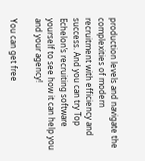production levels and navigate the complexities of modern recruitment with efficiency and success. And you can try Top Echelon’s recruiting software yourself to see how it can help you and your agency!

You can get free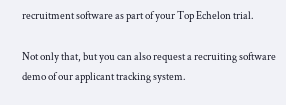recruitment software as part of your Top Echelon trial.

Not only that, but you can also request a recruiting software demo of our applicant tracking system.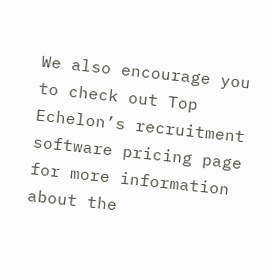We also encourage you to check out Top Echelon’s recruitment software pricing page for more information about the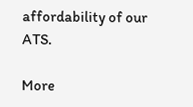affordability of our ATS.

More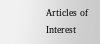Articles of Interest